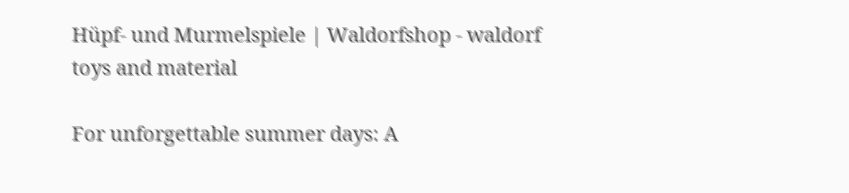Hüpf- und Murmelspiele | Waldorfshop - waldorf toys and material

For unforgettable summer days: A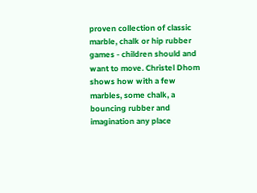proven collection of classic marble, chalk or hip rubber games - children should and want to move. Christel Dhom shows how with a few marbles, some chalk, a bouncing rubber and imagination any place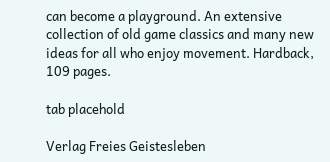can become a playground. An extensive collection of old game classics and many new ideas for all who enjoy movement. Hardback, 109 pages.

tab placehold

Verlag Freies Geistesleben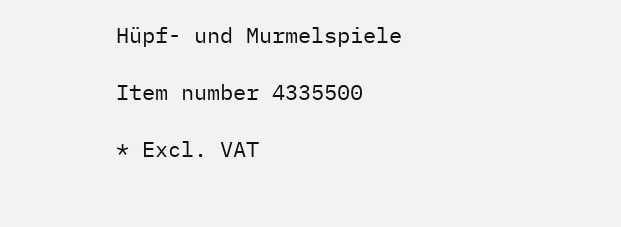Hüpf- und Murmelspiele

Item number 4335500

* Excl. VAT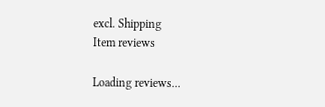excl. Shipping
Item reviews

Loading reviews...